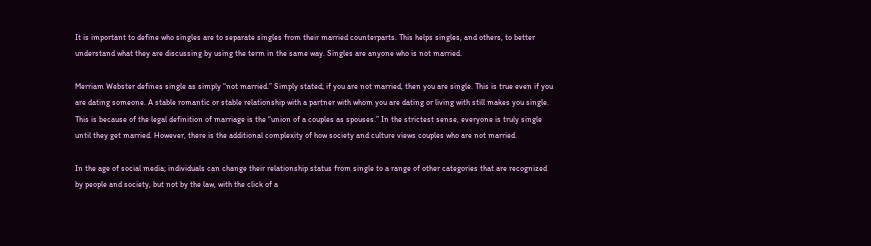It is important to define who singles are to separate singles from their married counterparts. This helps singles, and others, to better understand what they are discussing by using the term in the same way. Singles are anyone who is not married.

Merriam Webster defines single as simply “not married.” Simply stated; if you are not married, then you are single. This is true even if you are dating someone. A stable romantic or stable relationship with a partner with whom you are dating or living with still makes you single. This is because of the legal definition of marriage is the “union of a couples as spouses.” In the strictest sense, everyone is truly single until they get married. However, there is the additional complexity of how society and culture views couples who are not married.

In the age of social media; individuals can change their relationship status from single to a range of other categories that are recognized by people and society, but not by the law, with the click of a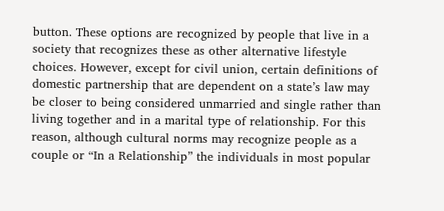button. These options are recognized by people that live in a society that recognizes these as other alternative lifestyle choices. However, except for civil union, certain definitions of domestic partnership that are dependent on a state’s law may be closer to being considered unmarried and single rather than living together and in a marital type of relationship. For this reason, although cultural norms may recognize people as a couple or “In a Relationship” the individuals in most popular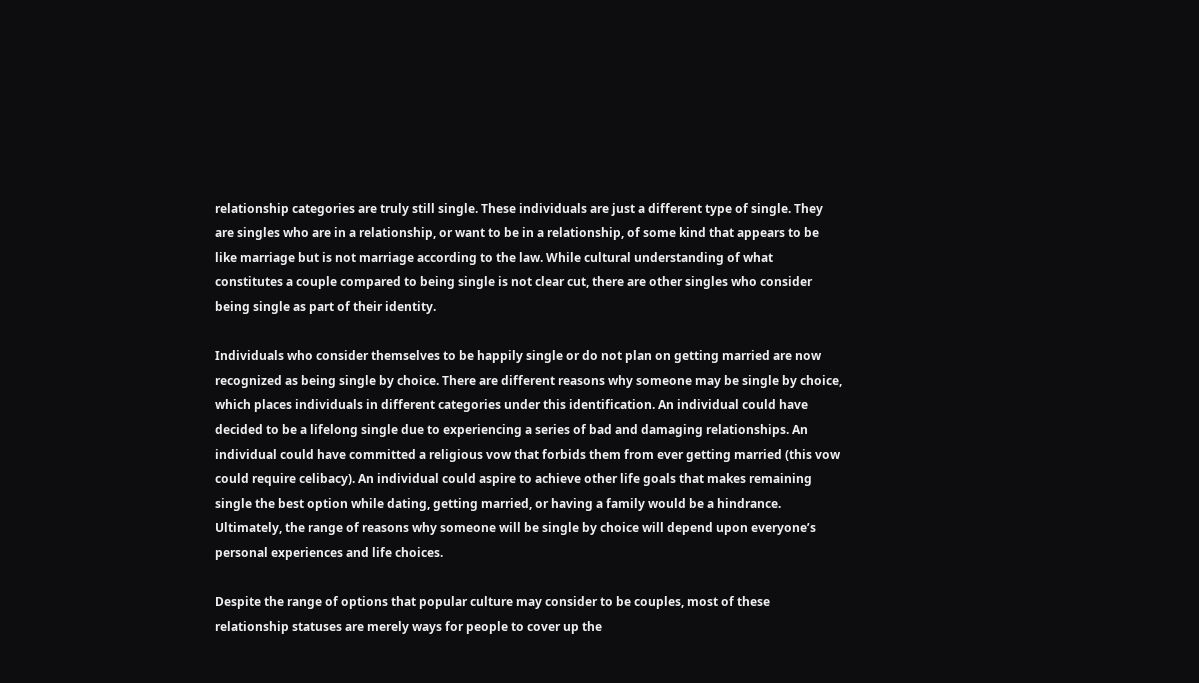relationship categories are truly still single. These individuals are just a different type of single. They are singles who are in a relationship, or want to be in a relationship, of some kind that appears to be like marriage but is not marriage according to the law. While cultural understanding of what constitutes a couple compared to being single is not clear cut, there are other singles who consider being single as part of their identity.

Individuals who consider themselves to be happily single or do not plan on getting married are now recognized as being single by choice. There are different reasons why someone may be single by choice, which places individuals in different categories under this identification. An individual could have decided to be a lifelong single due to experiencing a series of bad and damaging relationships. An individual could have committed a religious vow that forbids them from ever getting married (this vow could require celibacy). An individual could aspire to achieve other life goals that makes remaining single the best option while dating, getting married, or having a family would be a hindrance. Ultimately, the range of reasons why someone will be single by choice will depend upon everyone’s personal experiences and life choices.

Despite the range of options that popular culture may consider to be couples, most of these relationship statuses are merely ways for people to cover up the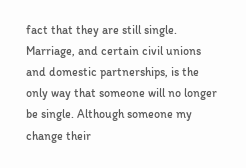fact that they are still single. Marriage, and certain civil unions and domestic partnerships, is the only way that someone will no longer be single. Although someone my change their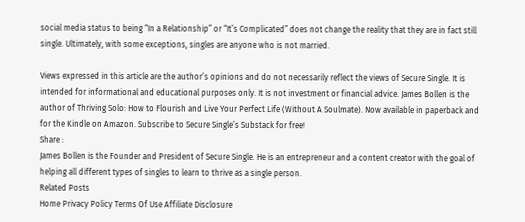social media status to being “In a Relationship” or “It’s Complicated” does not change the reality that they are in fact still single. Ultimately, with some exceptions, singles are anyone who is not married.

Views expressed in this article are the author’s opinions and do not necessarily reflect the views of Secure Single. It is intended for informational and educational purposes only. It is not investment or financial advice. James Bollen is the author of Thriving Solo: How to Flourish and Live Your Perfect Life (Without A Soulmate). Now available in paperback and for the Kindle on Amazon. Subscribe to Secure Single’s Substack for free!
Share :
James Bollen is the Founder and President of Secure Single. He is an entrepreneur and a content creator with the goal of helping all different types of singles to learn to thrive as a single person.
Related Posts
Home Privacy Policy Terms Of Use Affiliate Disclosure